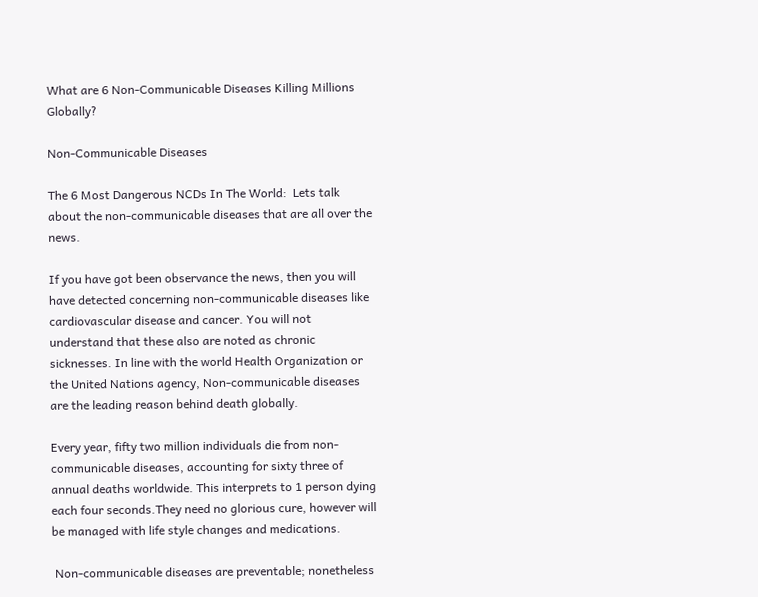What are 6 Non-Communicable Diseases Killing Millions Globally?

Non-Communicable Diseases

The 6 Most Dangerous NCDs In The World:  Lets talk about the non-communicable diseases that are all over the news.

If you have got been observance the news, then you will have detected concerning non-communicable diseases like cardiovascular disease and cancer. You will not understand that these also are noted as chronic sicknesses. In line with the world Health Organization or the United Nations agency, Non-communicable diseases are the leading reason behind death globally.

Every year, fifty two million individuals die from non-communicable diseases, accounting for sixty three of annual deaths worldwide. This interprets to 1 person dying each four seconds.They need no glorious cure, however will be managed with life style changes and medications.

 Non-communicable diseases are preventable; nonetheless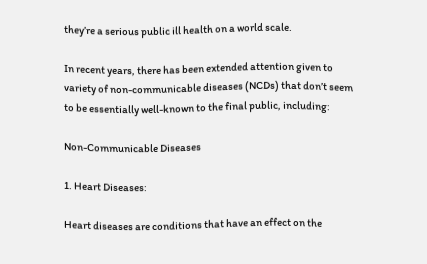they’re a serious public ill health on a world scale.

In recent years, there has been extended attention given to variety of non-communicable diseases (NCDs) that don’t seem to be essentially well-known to the final public, including:

Non-Communicable Diseases

1. Heart Diseases:

Heart diseases are conditions that have an effect on the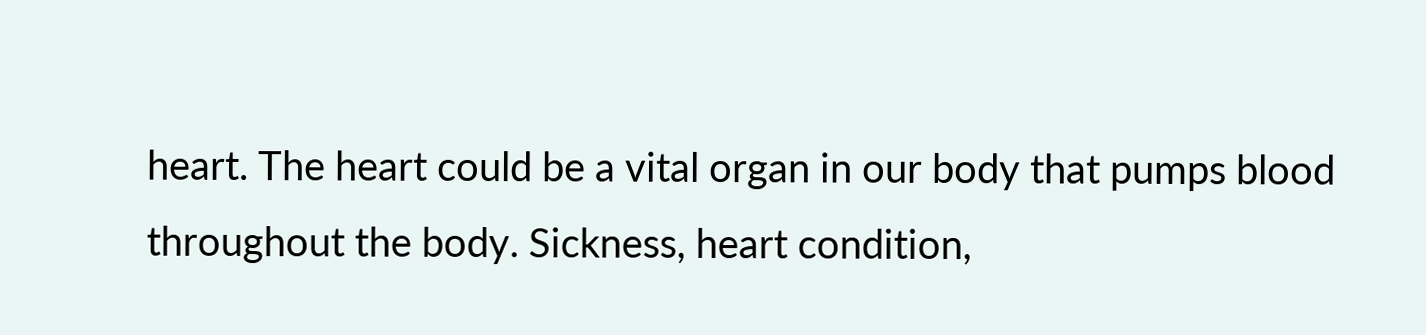heart. The heart could be a vital organ in our body that pumps blood throughout the body. Sickness, heart condition,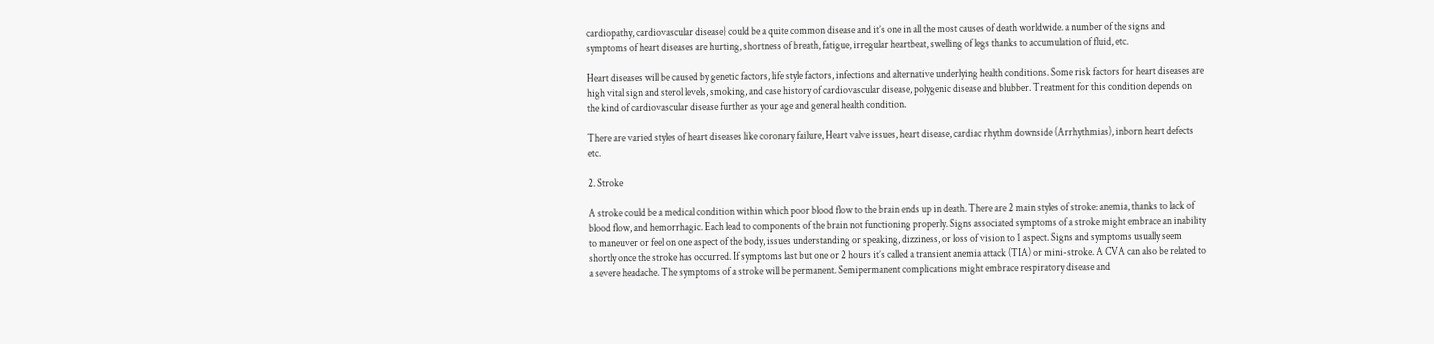cardiopathy, cardiovascular disease} could be a quite common disease and it’s one in all the most causes of death worldwide. a number of the signs and symptoms of heart diseases are hurting, shortness of breath, fatigue, irregular heartbeat, swelling of legs thanks to accumulation of fluid, etc.

Heart diseases will be caused by genetic factors, life style factors, infections and alternative underlying health conditions. Some risk factors for heart diseases are high vital sign and sterol levels, smoking, and case history of cardiovascular disease, polygenic disease and blubber. Treatment for this condition depends on the kind of cardiovascular disease further as your age and general health condition.

There are varied styles of heart diseases like coronary failure, Heart valve issues, heart disease, cardiac rhythm downside (Arrhythmias), inborn heart defects etc.

2. Stroke

A stroke could be a medical condition within which poor blood flow to the brain ends up in death. There are 2 main styles of stroke: anemia, thanks to lack of blood flow, and hemorrhagic. Each lead to components of the brain not functioning properly. Signs associated symptoms of a stroke might embrace an inability to maneuver or feel on one aspect of the body, issues understanding or speaking, dizziness, or loss of vision to 1 aspect. Signs and symptoms usually seem shortly once the stroke has occurred. If symptoms last but one or 2 hours it’s called a transient anemia attack (TIA) or mini-stroke. A CVA can also be related to a severe headache. The symptoms of a stroke will be permanent. Semipermanent complications might embrace respiratory disease and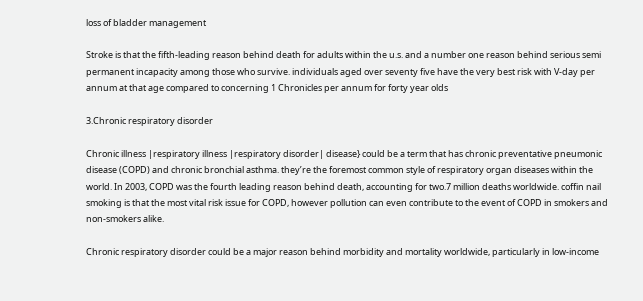loss of bladder management

Stroke is that the fifth-leading reason behind death for adults within the u.s. and a number one reason behind serious semi permanent incapacity among those who survive. individuals aged over seventy five have the very best risk with V-day per annum at that age compared to concerning 1 Chronicles per annum for forty year olds

3.Chronic respiratory disorder

Chronic illness |respiratory illness |respiratory disorder| disease} could be a term that has chronic preventative pneumonic disease (COPD) and chronic bronchial asthma. they’re the foremost common style of respiratory organ diseases within the world. In 2003, COPD was the fourth leading reason behind death, accounting for two.7 million deaths worldwide. coffin nail smoking is that the most vital risk issue for COPD, however pollution can even contribute to the event of COPD in smokers and non-smokers alike.

Chronic respiratory disorder could be a major reason behind morbidity and mortality worldwide, particularly in low-income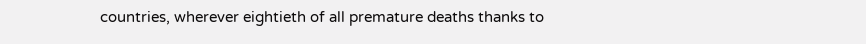countries, wherever eightieth of all premature deaths thanks to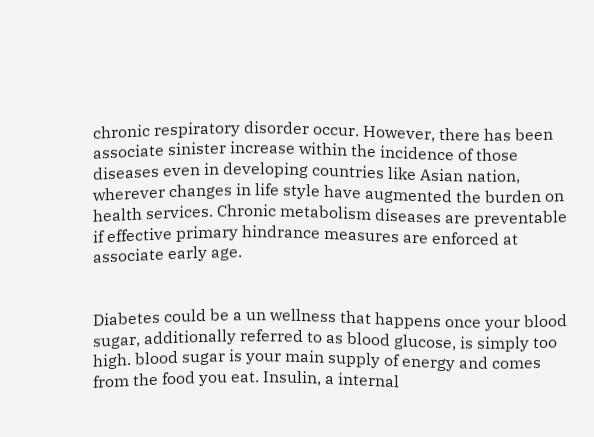chronic respiratory disorder occur. However, there has been associate sinister increase within the incidence of those diseases even in developing countries like Asian nation, wherever changes in life style have augmented the burden on health services. Chronic metabolism diseases are preventable if effective primary hindrance measures are enforced at associate early age.


Diabetes could be a un wellness that happens once your blood sugar, additionally referred to as blood glucose, is simply too high. blood sugar is your main supply of energy and comes from the food you eat. Insulin, a internal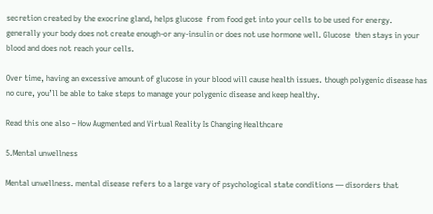secretion created by the exocrine gland, helps glucose  from food get into your cells to be used for energy. generally your body does not create enough-or any-insulin or does not use hormone well. Glucose  then stays in your blood and does not reach your cells.

Over time, having an excessive amount of glucose in your blood will cause health issues. though polygenic disease has no cure, you’ll be able to take steps to manage your polygenic disease and keep healthy.

Read this one also – How Augmented and Virtual Reality Is Changing Healthcare

5.Mental unwellness

Mental unwellness. mental disease refers to a large vary of psychological state conditions — disorders that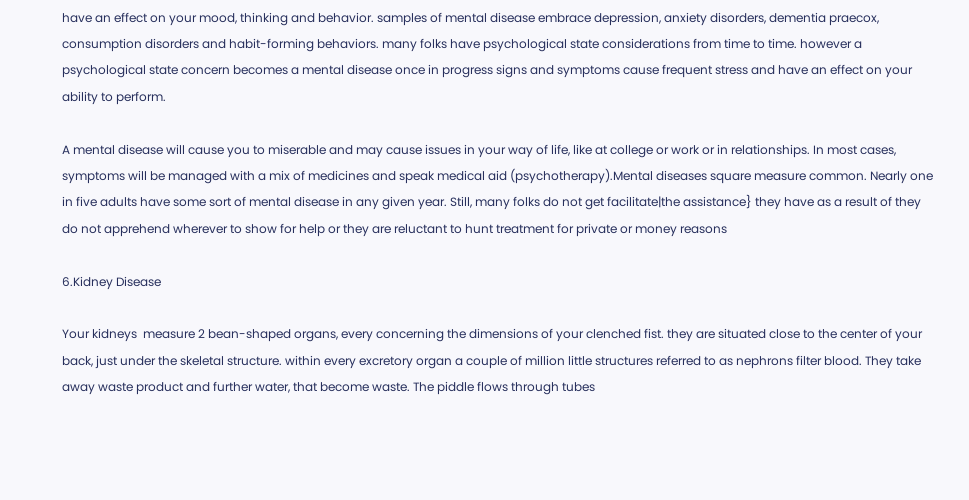have an effect on your mood, thinking and behavior. samples of mental disease embrace depression, anxiety disorders, dementia praecox, consumption disorders and habit-forming behaviors. many folks have psychological state considerations from time to time. however a psychological state concern becomes a mental disease once in progress signs and symptoms cause frequent stress and have an effect on your ability to perform.

A mental disease will cause you to miserable and may cause issues in your way of life, like at college or work or in relationships. In most cases, symptoms will be managed with a mix of medicines and speak medical aid (psychotherapy).Mental diseases square measure common. Nearly one in five adults have some sort of mental disease in any given year. Still, many folks do not get facilitate|the assistance} they have as a result of they do not apprehend wherever to show for help or they are reluctant to hunt treatment for private or money reasons

6.Kidney Disease

Your kidneys  measure 2 bean-shaped organs, every concerning the dimensions of your clenched fist. they are situated close to the center of your back, just under the skeletal structure. within every excretory organ a couple of million little structures referred to as nephrons filter blood. They take away waste product and further water, that become waste. The piddle flows through tubes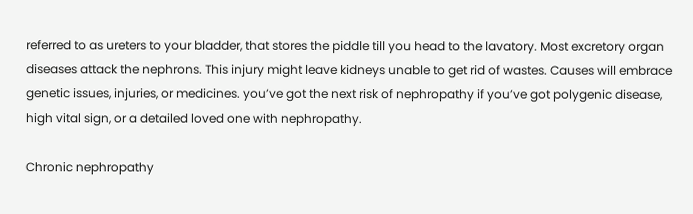referred to as ureters to your bladder, that stores the piddle till you head to the lavatory. Most excretory organ diseases attack the nephrons. This injury might leave kidneys unable to get rid of wastes. Causes will embrace genetic issues, injuries, or medicines. you’ve got the next risk of nephropathy if you’ve got polygenic disease, high vital sign, or a detailed loved one with nephropathy.

Chronic nephropathy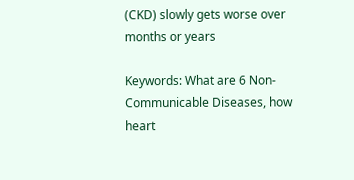(CKD) slowly gets worse over months or years

Keywords: What are 6 Non-Communicable Diseases, how heart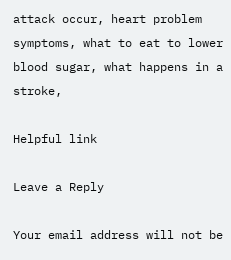attack occur, heart problem symptoms, what to eat to lower blood sugar, what happens in a stroke,

Helpful link

Leave a Reply

Your email address will not be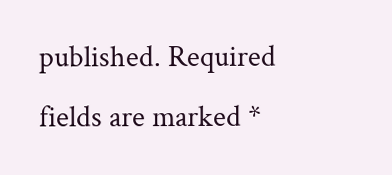published. Required fields are marked *